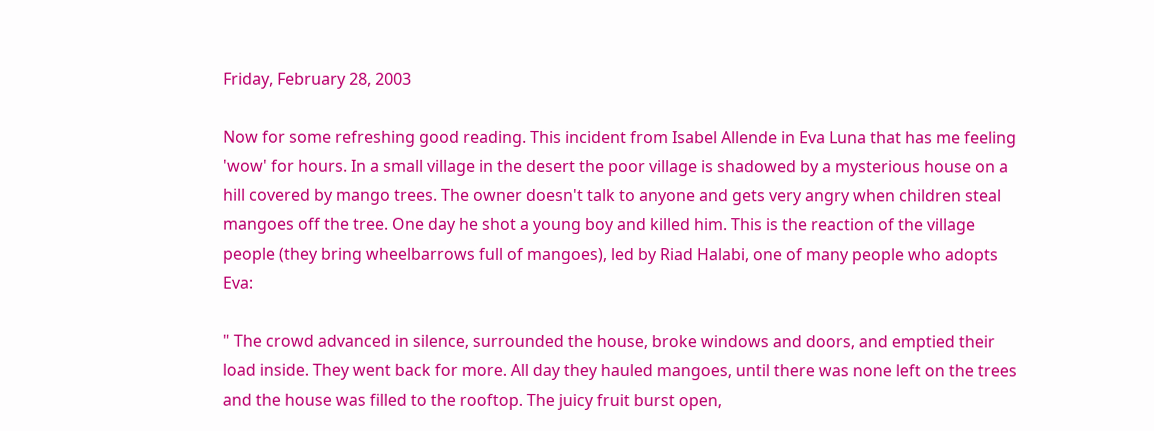Friday, February 28, 2003

Now for some refreshing good reading. This incident from Isabel Allende in Eva Luna that has me feeling 'wow' for hours. In a small village in the desert the poor village is shadowed by a mysterious house on a hill covered by mango trees. The owner doesn't talk to anyone and gets very angry when children steal mangoes off the tree. One day he shot a young boy and killed him. This is the reaction of the village people (they bring wheelbarrows full of mangoes), led by Riad Halabi, one of many people who adopts Eva:

" The crowd advanced in silence, surrounded the house, broke windows and doors, and emptied their load inside. They went back for more. All day they hauled mangoes, until there was none left on the trees and the house was filled to the rooftop. The juicy fruit burst open,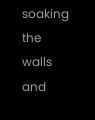soaking the walls and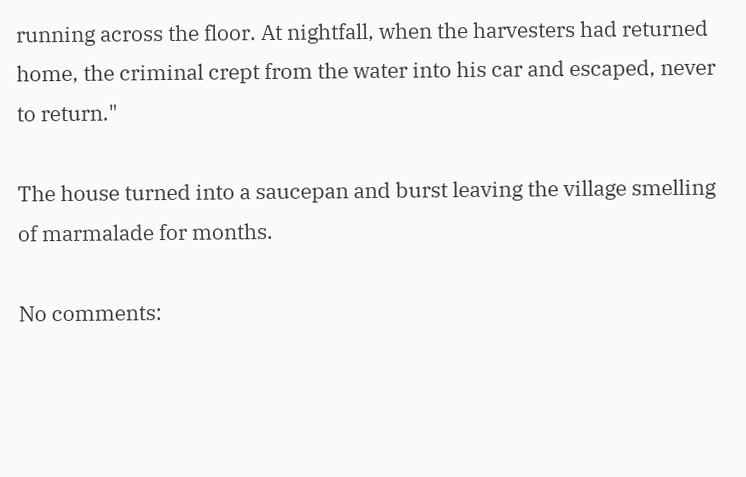running across the floor. At nightfall, when the harvesters had returned home, the criminal crept from the water into his car and escaped, never to return."

The house turned into a saucepan and burst leaving the village smelling of marmalade for months.

No comments: